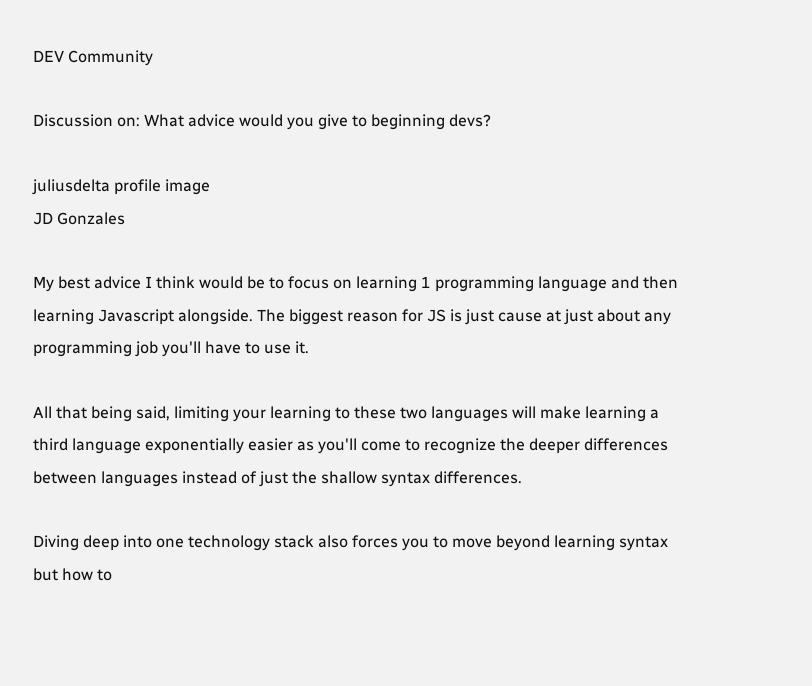DEV Community

Discussion on: What advice would you give to beginning devs?

juliusdelta profile image
JD Gonzales

My best advice I think would be to focus on learning 1 programming language and then learning Javascript alongside. The biggest reason for JS is just cause at just about any programming job you'll have to use it.

All that being said, limiting your learning to these two languages will make learning a third language exponentially easier as you'll come to recognize the deeper differences between languages instead of just the shallow syntax differences.

Diving deep into one technology stack also forces you to move beyond learning syntax but how to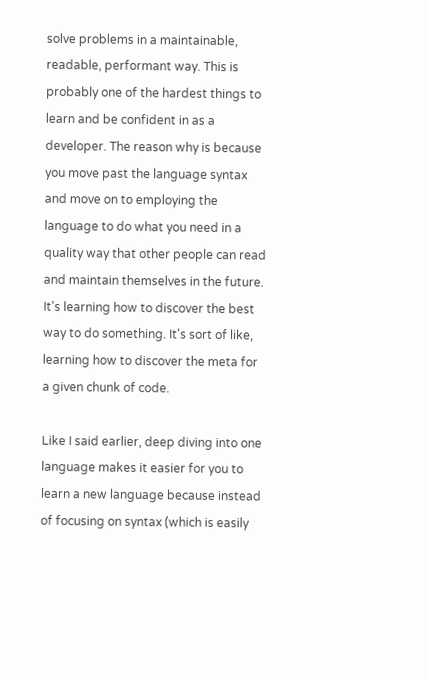solve problems in a maintainable, readable, performant way. This is probably one of the hardest things to learn and be confident in as a developer. The reason why is because you move past the language syntax and move on to employing the language to do what you need in a quality way that other people can read and maintain themselves in the future. It's learning how to discover the best way to do something. It's sort of like, learning how to discover the meta for a given chunk of code.

Like I said earlier, deep diving into one language makes it easier for you to learn a new language because instead of focusing on syntax (which is easily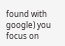found with google) you focus on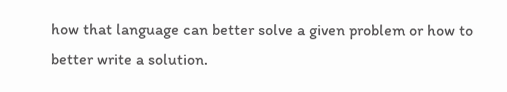how that language can better solve a given problem or how to better write a solution.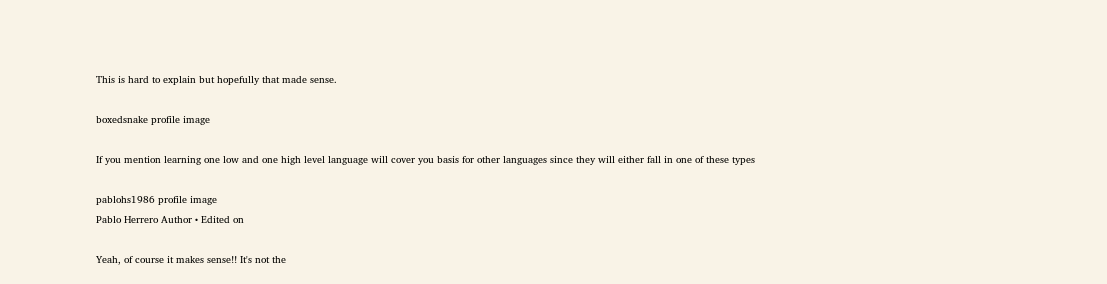This is hard to explain but hopefully that made sense.

boxedsnake profile image

If you mention learning one low and one high level language will cover you basis for other languages since they will either fall in one of these types

pablohs1986 profile image
Pablo Herrero Author • Edited on

Yeah, of course it makes sense!! It's not the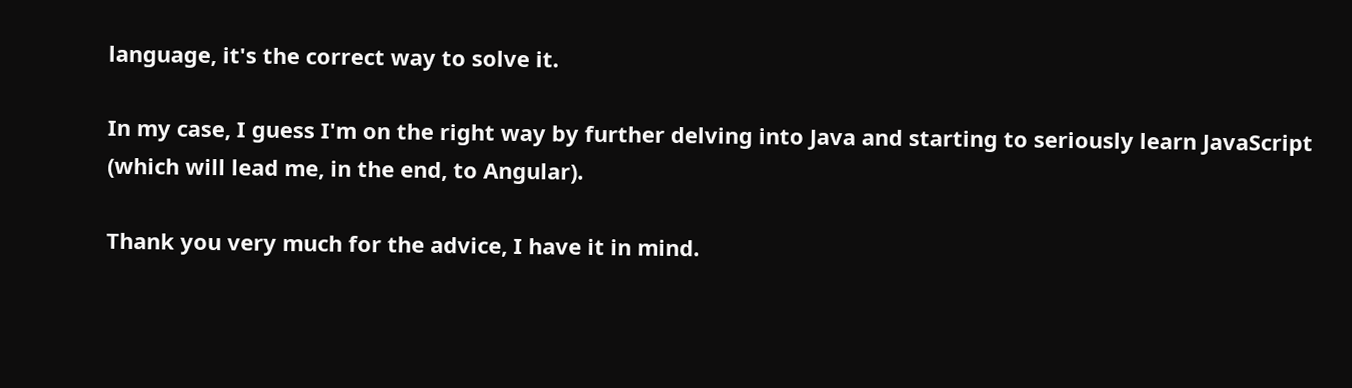language, it's the correct way to solve it.

In my case, I guess I'm on the right way by further delving into Java and starting to seriously learn JavaScript (which will lead me, in the end, to Angular).

Thank you very much for the advice, I have it in mind.